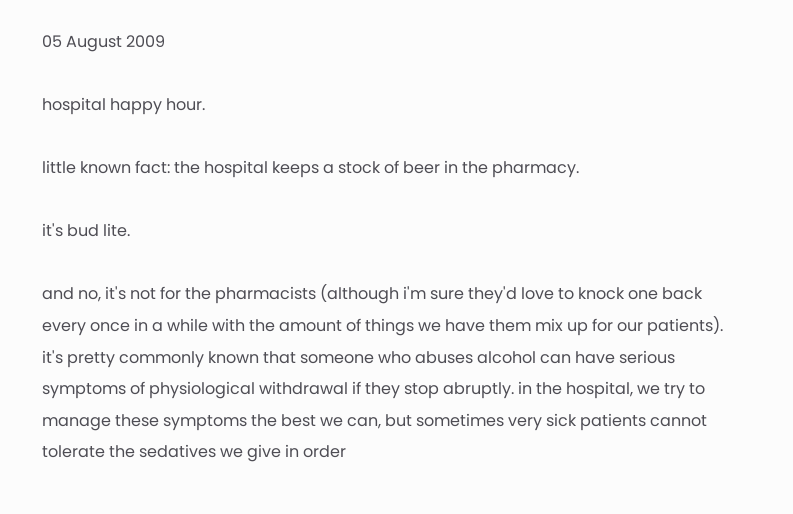05 August 2009

hospital happy hour.

little known fact: the hospital keeps a stock of beer in the pharmacy.

it's bud lite.

and no, it's not for the pharmacists (although i'm sure they'd love to knock one back every once in a while with the amount of things we have them mix up for our patients). it's pretty commonly known that someone who abuses alcohol can have serious symptoms of physiological withdrawal if they stop abruptly. in the hospital, we try to manage these symptoms the best we can, but sometimes very sick patients cannot tolerate the sedatives we give in order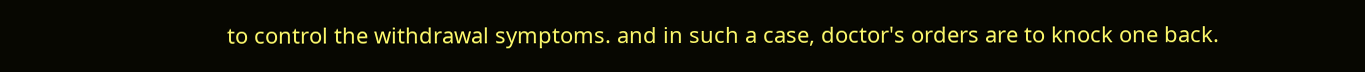to control the withdrawal symptoms. and in such a case, doctor's orders are to knock one back.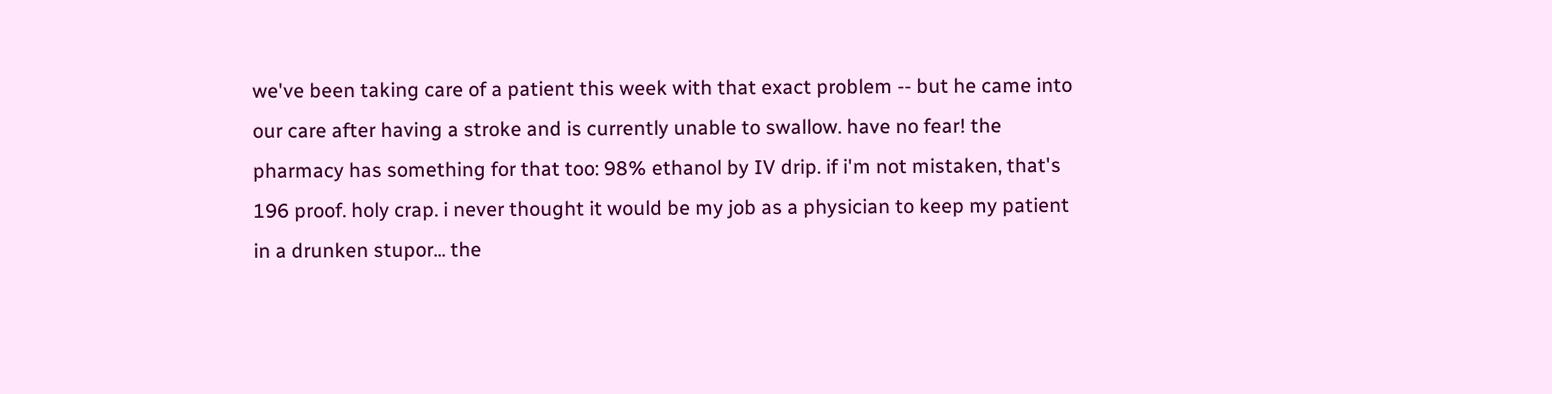we've been taking care of a patient this week with that exact problem -- but he came into our care after having a stroke and is currently unable to swallow. have no fear! the pharmacy has something for that too: 98% ethanol by IV drip. if i'm not mistaken, that's 196 proof. holy crap. i never thought it would be my job as a physician to keep my patient in a drunken stupor... the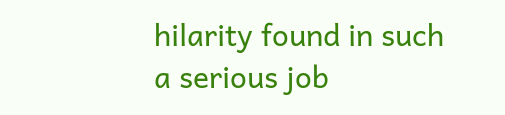hilarity found in such a serious job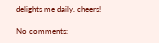delights me daily. cheers!

No comments: